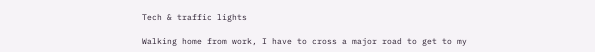Tech & traffic lights

Walking home from work, I have to cross a major road to get to my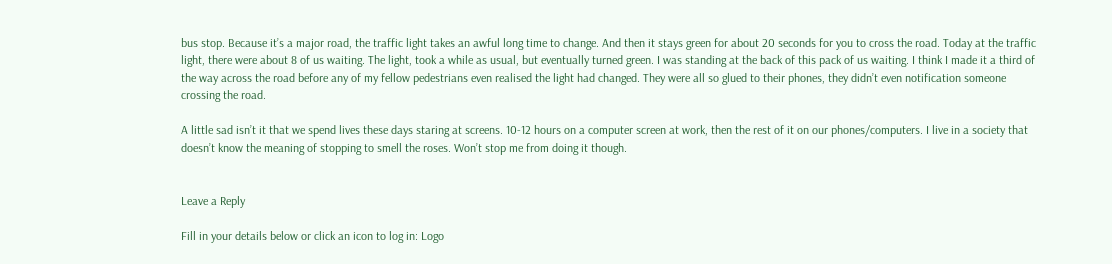bus stop. Because it’s a major road, the traffic light takes an awful long time to change. And then it stays green for about 20 seconds for you to cross the road. Today at the traffic light, there were about 8 of us waiting. The light, took a while as usual, but eventually turned green. I was standing at the back of this pack of us waiting. I think I made it a third of the way across the road before any of my fellow pedestrians even realised the light had changed. They were all so glued to their phones, they didn’t even notification someone crossing the road.

A little sad isn’t it that we spend lives these days staring at screens. 10-12 hours on a computer screen at work, then the rest of it on our phones/computers. I live in a society that doesn’t know the meaning of stopping to smell the roses. Won’t stop me from doing it though.


Leave a Reply

Fill in your details below or click an icon to log in: Logo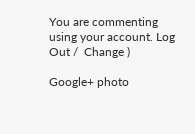You are commenting using your account. Log Out /  Change )

Google+ photo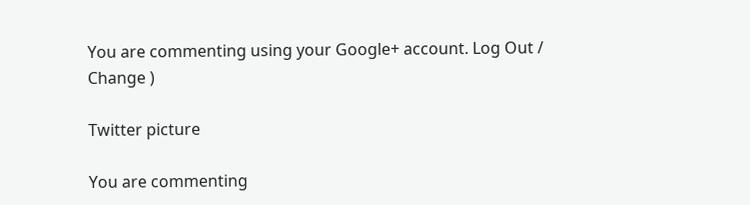You are commenting using your Google+ account. Log Out /  Change )

Twitter picture

You are commenting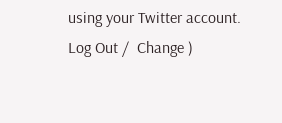using your Twitter account. Log Out /  Change )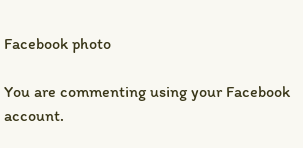Facebook photo

You are commenting using your Facebook account.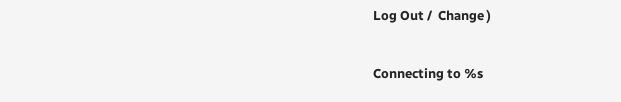Log Out /  Change )


Connecting to %s